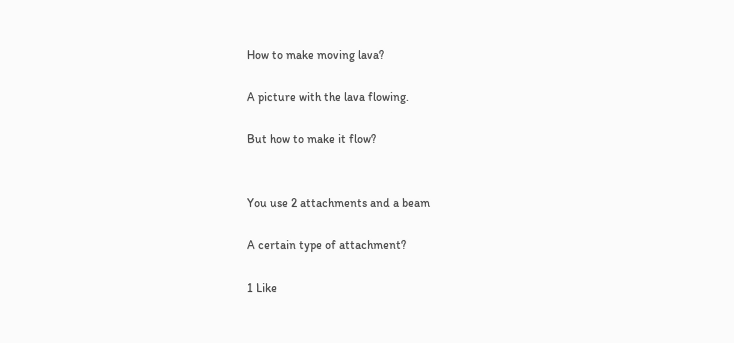How to make moving lava?

A picture with the lava flowing.

But how to make it flow?


You use 2 attachments and a beam

A certain type of attachment?

1 Like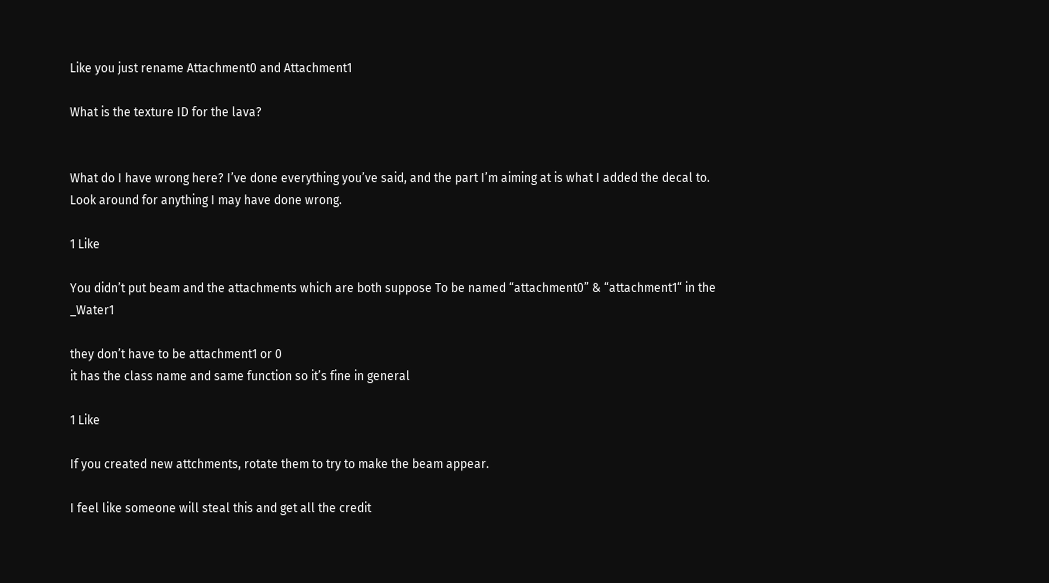Like you just rename Attachment0 and Attachment1

What is the texture ID for the lava?


What do I have wrong here? I’ve done everything you’ve said, and the part I’m aiming at is what I added the decal to. Look around for anything I may have done wrong.

1 Like

You didn’t put beam and the attachments which are both suppose To be named “attachment0” & “attachment1“ in the _Water1

they don’t have to be attachment1 or 0
it has the class name and same function so it’s fine in general

1 Like

If you created new attchments, rotate them to try to make the beam appear.

I feel like someone will steal this and get all the credit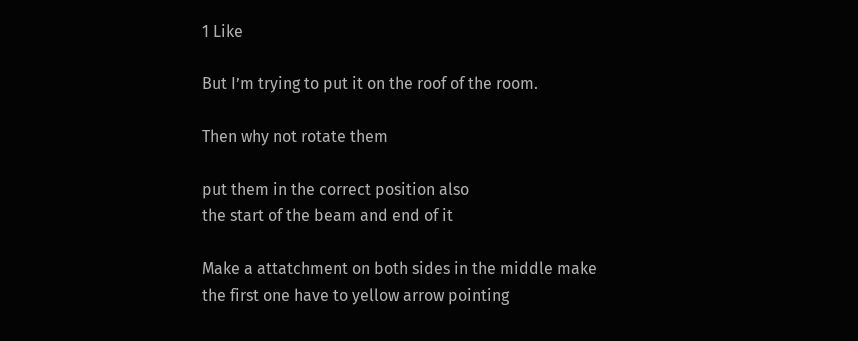1 Like

But I’m trying to put it on the roof of the room.

Then why not rotate them

put them in the correct position also
the start of the beam and end of it

Make a attatchment on both sides in the middle make the first one have to yellow arrow pointing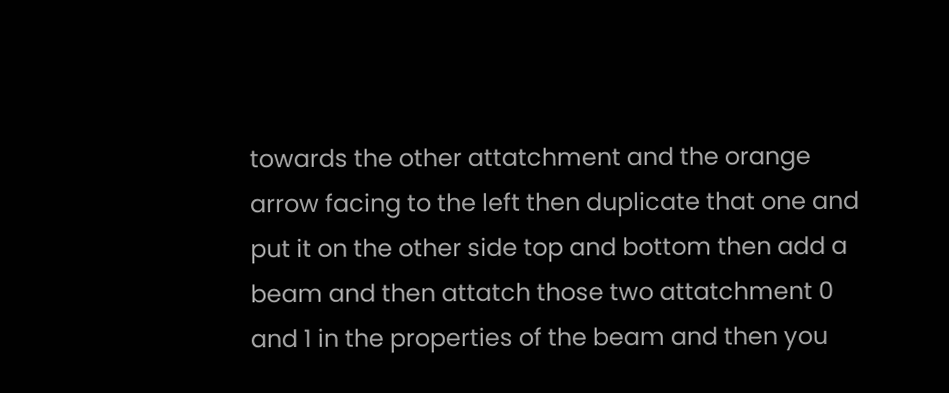towards the other attatchment and the orange arrow facing to the left then duplicate that one and put it on the other side top and bottom then add a beam and then attatch those two attatchment 0 and 1 in the properties of the beam and then you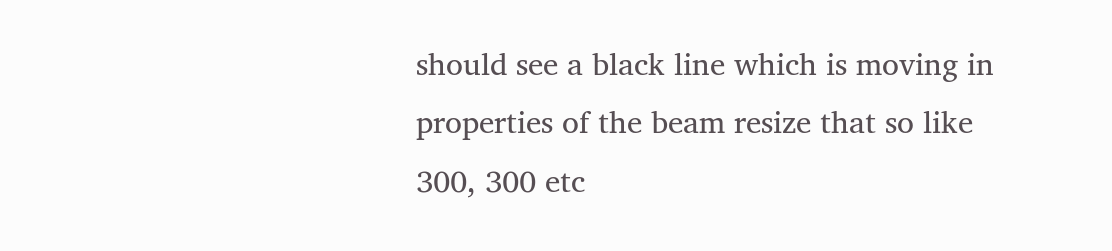should see a black line which is moving in properties of the beam resize that so like 300, 300 etc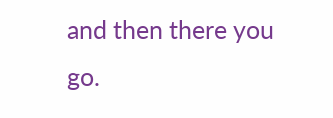and then there you go.